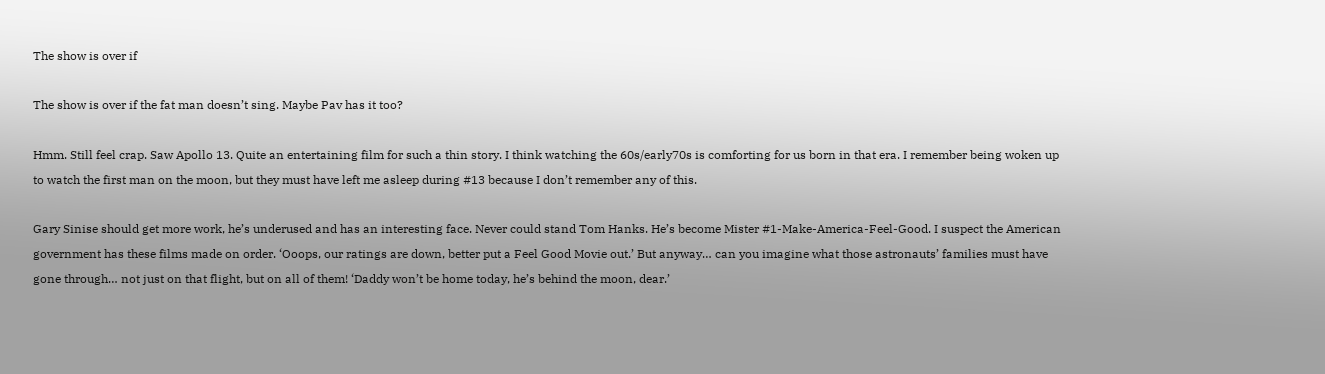The show is over if

The show is over if the fat man doesn’t sing. Maybe Pav has it too?

Hmm. Still feel crap. Saw Apollo 13. Quite an entertaining film for such a thin story. I think watching the 60s/early70s is comforting for us born in that era. I remember being woken up to watch the first man on the moon, but they must have left me asleep during #13 because I don’t remember any of this.

Gary Sinise should get more work, he’s underused and has an interesting face. Never could stand Tom Hanks. He’s become Mister #1-Make-America-Feel-Good. I suspect the American government has these films made on order. ‘Ooops, our ratings are down, better put a Feel Good Movie out.’ But anyway… can you imagine what those astronauts’ families must have gone through… not just on that flight, but on all of them! ‘Daddy won’t be home today, he’s behind the moon, dear.’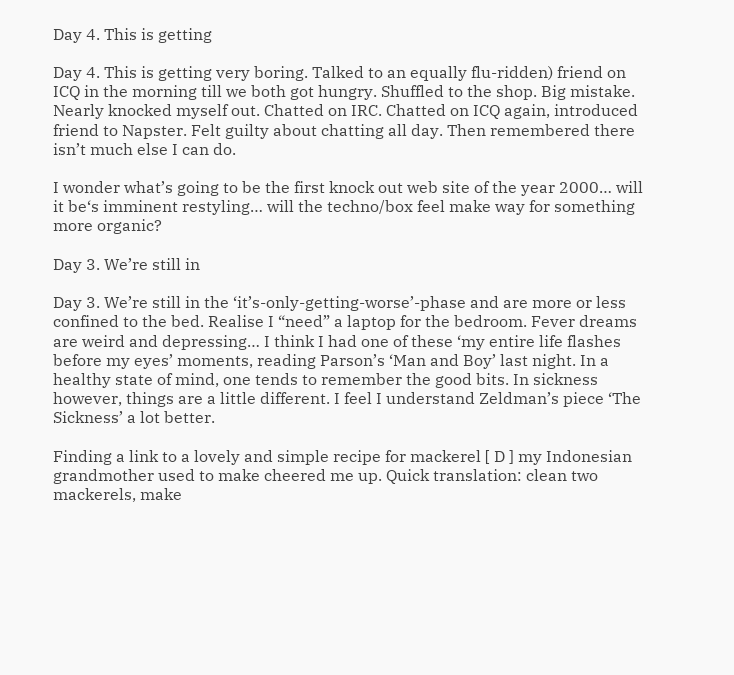Day 4. This is getting

Day 4. This is getting very boring. Talked to an equally flu-ridden) friend on ICQ in the morning till we both got hungry. Shuffled to the shop. Big mistake. Nearly knocked myself out. Chatted on IRC. Chatted on ICQ again, introduced friend to Napster. Felt guilty about chatting all day. Then remembered there isn’t much else I can do.

I wonder what’s going to be the first knock out web site of the year 2000… will it be‘s imminent restyling… will the techno/box feel make way for something more organic?

Day 3. We’re still in

Day 3. We’re still in the ‘it’s-only-getting-worse’-phase and are more or less confined to the bed. Realise I “need” a laptop for the bedroom. Fever dreams are weird and depressing… I think I had one of these ‘my entire life flashes before my eyes’ moments, reading Parson’s ‘Man and Boy’ last night. In a healthy state of mind, one tends to remember the good bits. In sickness however, things are a little different. I feel I understand Zeldman’s piece ‘The Sickness’ a lot better.

Finding a link to a lovely and simple recipe for mackerel [ D ] my Indonesian grandmother used to make cheered me up. Quick translation: clean two mackerels, make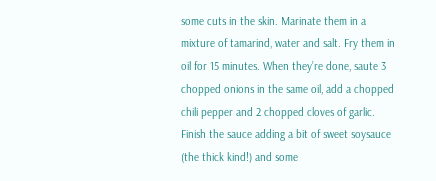some cuts in the skin. Marinate them in a mixture of tamarind, water and salt. Fry them in oil for 15 minutes. When they’re done, saute 3 chopped onions in the same oil, add a chopped chili pepper and 2 chopped cloves of garlic. Finish the sauce adding a bit of sweet soysauce (the thick kind!) and some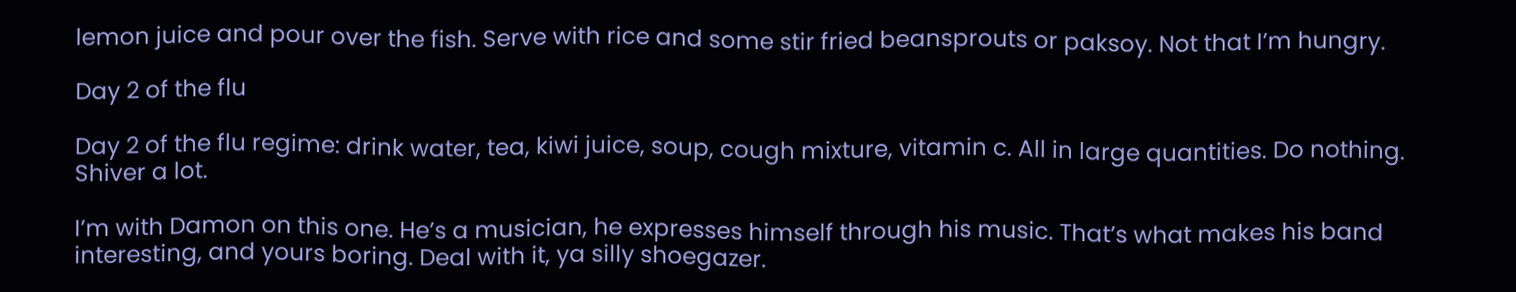lemon juice and pour over the fish. Serve with rice and some stir fried beansprouts or paksoy. Not that I’m hungry.

Day 2 of the flu

Day 2 of the flu regime: drink water, tea, kiwi juice, soup, cough mixture, vitamin c. All in large quantities. Do nothing. Shiver a lot.

I’m with Damon on this one. He’s a musician, he expresses himself through his music. That’s what makes his band interesting, and yours boring. Deal with it, ya silly shoegazer.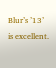Blur’s ’13’ is excellent.